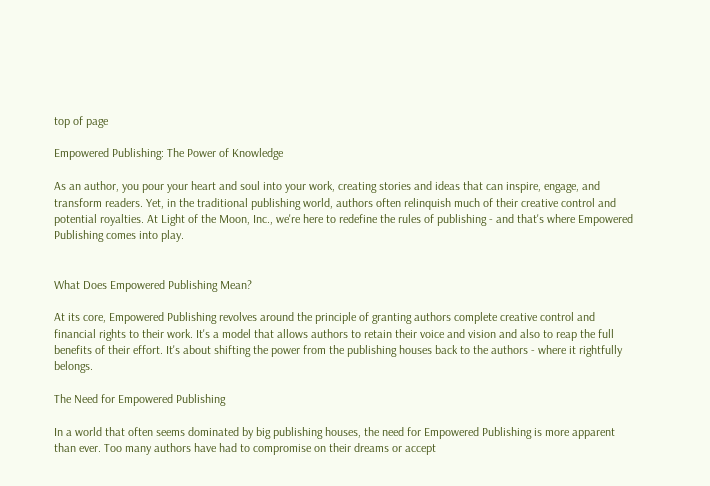top of page

Empowered Publishing: The Power of Knowledge

As an author, you pour your heart and soul into your work, creating stories and ideas that can inspire, engage, and transform readers. Yet, in the traditional publishing world, authors often relinquish much of their creative control and potential royalties. At Light of the Moon, Inc., we're here to redefine the rules of publishing - and that's where Empowered Publishing comes into play.


What Does Empowered Publishing Mean?

At its core, Empowered Publishing revolves around the principle of granting authors complete creative control and financial rights to their work. It's a model that allows authors to retain their voice and vision and also to reap the full benefits of their effort. It's about shifting the power from the publishing houses back to the authors - where it rightfully belongs.

The Need for Empowered Publishing

In a world that often seems dominated by big publishing houses, the need for Empowered Publishing is more apparent than ever. Too many authors have had to compromise on their dreams or accept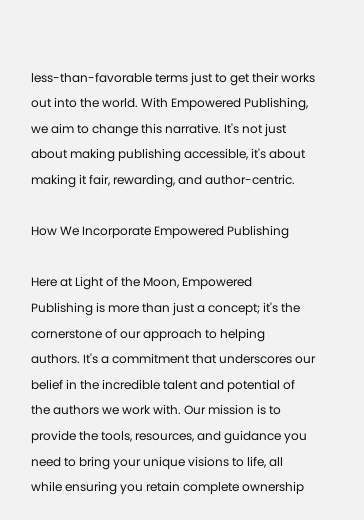less-than-favorable terms just to get their works out into the world. With Empowered Publishing, we aim to change this narrative. It's not just about making publishing accessible, it's about making it fair, rewarding, and author-centric.

How We Incorporate Empowered Publishing

Here at Light of the Moon, Empowered Publishing is more than just a concept; it's the cornerstone of our approach to helping authors. It's a commitment that underscores our belief in the incredible talent and potential of the authors we work with. Our mission is to provide the tools, resources, and guidance you need to bring your unique visions to life, all while ensuring you retain complete ownership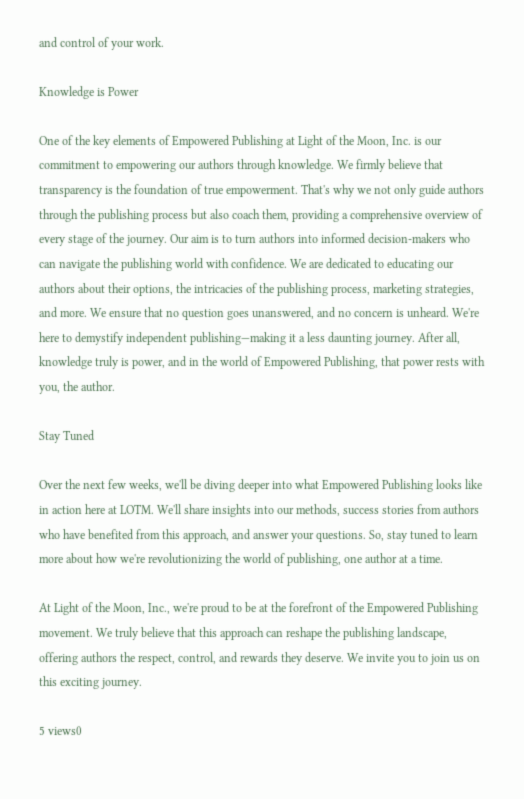and control of your work.

Knowledge is Power

One of the key elements of Empowered Publishing at Light of the Moon, Inc. is our commitment to empowering our authors through knowledge. We firmly believe that transparency is the foundation of true empowerment. That's why we not only guide authors through the publishing process but also coach them, providing a comprehensive overview of every stage of the journey. Our aim is to turn authors into informed decision-makers who can navigate the publishing world with confidence. We are dedicated to educating our authors about their options, the intricacies of the publishing process, marketing strategies, and more. We ensure that no question goes unanswered, and no concern is unheard. We're here to demystify independent publishing—making it a less daunting journey. After all, knowledge truly is power, and in the world of Empowered Publishing, that power rests with you, the author.

Stay Tuned

Over the next few weeks, we'll be diving deeper into what Empowered Publishing looks like in action here at LOTM. We'll share insights into our methods, success stories from authors who have benefited from this approach, and answer your questions. So, stay tuned to learn more about how we're revolutionizing the world of publishing, one author at a time.

At Light of the Moon, Inc., we're proud to be at the forefront of the Empowered Publishing movement. We truly believe that this approach can reshape the publishing landscape, offering authors the respect, control, and rewards they deserve. We invite you to join us on this exciting journey.

5 views0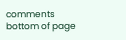comments
bottom of page